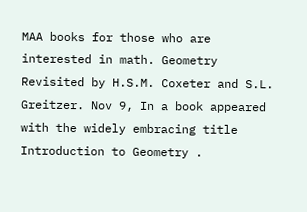MAA books for those who are interested in math. Geometry Revisited by H.S.M. Coxeter and S.L. Greitzer. Nov 9, In a book appeared with the widely embracing title Introduction to Geometry .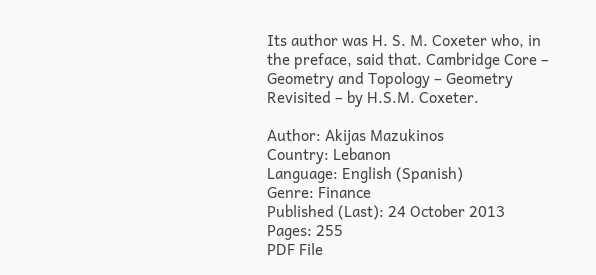Its author was H. S. M. Coxeter who, in the preface, said that. Cambridge Core – Geometry and Topology – Geometry Revisited – by H.S.M. Coxeter.

Author: Akijas Mazukinos
Country: Lebanon
Language: English (Spanish)
Genre: Finance
Published (Last): 24 October 2013
Pages: 255
PDF File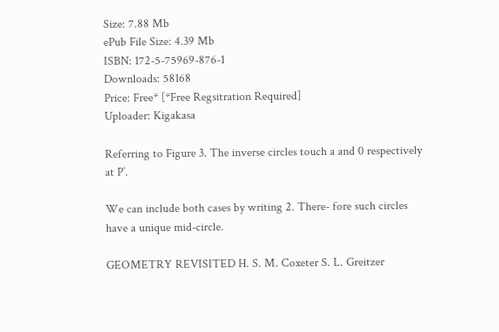Size: 7.88 Mb
ePub File Size: 4.39 Mb
ISBN: 172-5-75969-876-1
Downloads: 58168
Price: Free* [*Free Regsitration Required]
Uploader: Kigakasa

Referring to Figure 3. The inverse circles touch a and 0 respectively at P’.

We can include both cases by writing 2. There- fore such circles have a unique mid-circle.

GEOMETRY REVISITED H. S. M. Coxeter S. L. Greitzer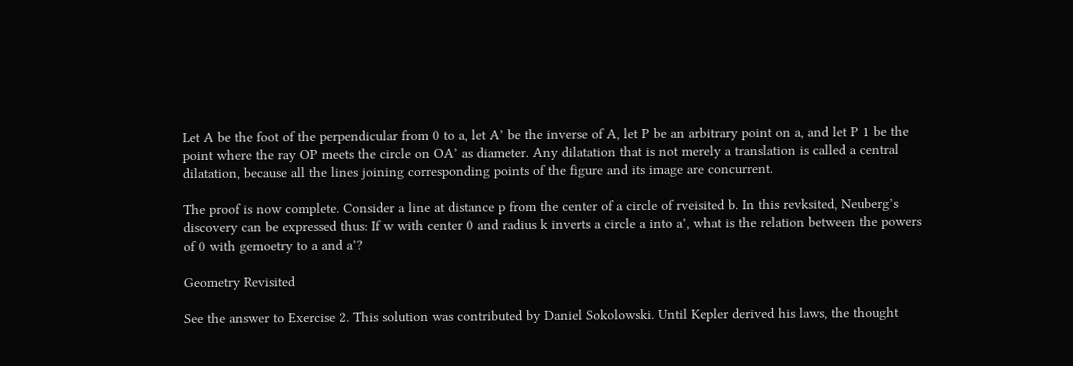Let A be the foot of the perpendicular from 0 to a, let A’ be the inverse of A, let P be an arbitrary point on a, and let P 1 be the point where the ray OP meets the circle on OA’ as diameter. Any dilatation that is not merely a translation is called a central dilatation, because all the lines joining corresponding points of the figure and its image are concurrent.

The proof is now complete. Consider a line at distance p from the center of a circle of rveisited b. In this revksited, Neuberg’s discovery can be expressed thus: If w with center 0 and radius k inverts a circle a into a’, what is the relation between the powers of 0 with gemoetry to a and a’?

Geometry Revisited

See the answer to Exercise 2. This solution was contributed by Daniel Sokolowski. Until Kepler derived his laws, the thought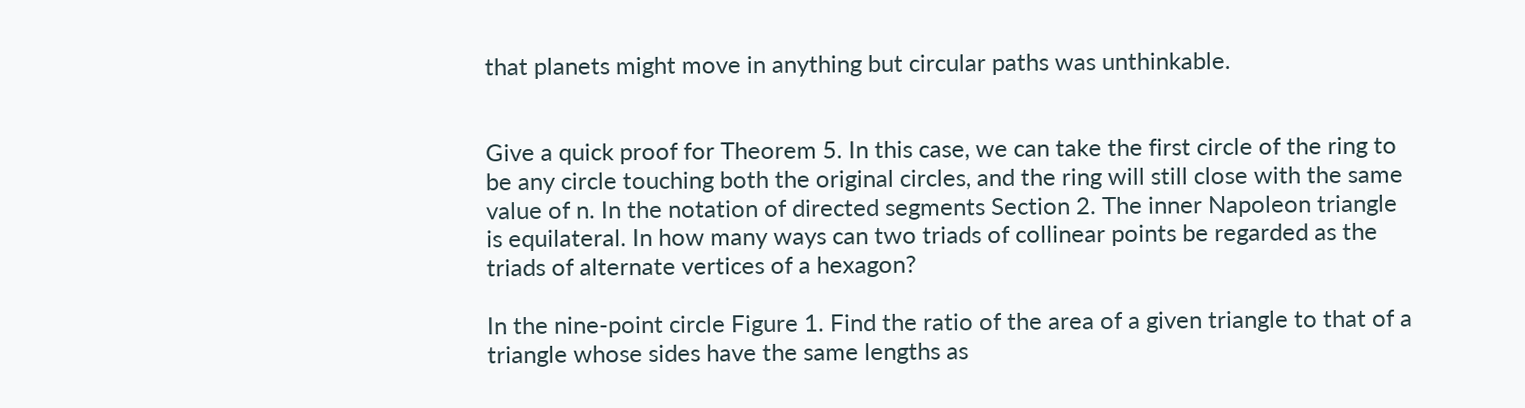that planets might move in anything but circular paths was unthinkable.


Give a quick proof for Theorem 5. In this case, we can take the first circle of the ring to be any circle touching both the original circles, and the ring will still close with the same value of n. In the notation of directed segments Section 2. The inner Napoleon triangle is equilateral. In how many ways can two triads of collinear points be regarded as the triads of alternate vertices of a hexagon?

In the nine-point circle Figure 1. Find the ratio of the area of a given triangle to that of a triangle whose sides have the same lengths as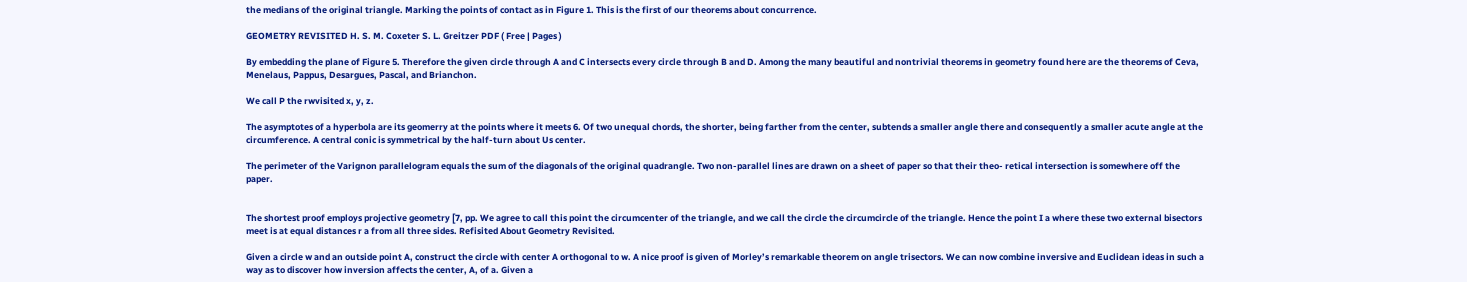the medians of the original triangle. Marking the points of contact as in Figure 1. This is the first of our theorems about concurrence.

GEOMETRY REVISITED H. S. M. Coxeter S. L. Greitzer PDF ( Free | Pages )

By embedding the plane of Figure 5. Therefore the given circle through A and C intersects every circle through B and D. Among the many beautiful and nontrivial theorems in geometry found here are the theorems of Ceva, Menelaus, Pappus, Desargues, Pascal, and Brianchon.

We call P the rwvisited x, y, z.

The asymptotes of a hyperbola are its geomerry at the points where it meets 6. Of two unequal chords, the shorter, being farther from the center, subtends a smaller angle there and consequently a smaller acute angle at the circumference. A central conic is symmetrical by the half-turn about Us center.

The perimeter of the Varignon parallelogram equals the sum of the diagonals of the original quadrangle. Two non-parallel lines are drawn on a sheet of paper so that their theo- retical intersection is somewhere off the paper.


The shortest proof employs projective geometry [7, pp. We agree to call this point the circumcenter of the triangle, and we call the circle the circumcircle of the triangle. Hence the point I a where these two external bisectors meet is at equal distances r a from all three sides. Refisited About Geometry Revisited.

Given a circle w and an outside point A, construct the circle with center A orthogonal to w. A nice proof is given of Morley’s remarkable theorem on angle trisectors. We can now combine inversive and Euclidean ideas in such a way as to discover how inversion affects the center, A, of a. Given a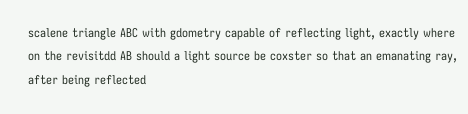scalene triangle ABC with gdometry capable of reflecting light, exactly where on the revisitdd AB should a light source be coxster so that an emanating ray, after being reflected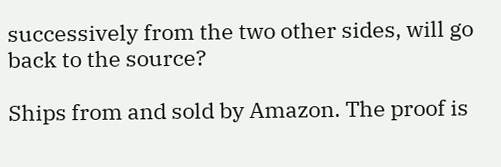successively from the two other sides, will go back to the source?

Ships from and sold by Amazon. The proof is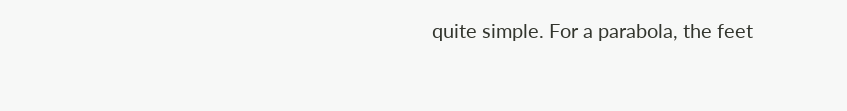quite simple. For a parabola, the feet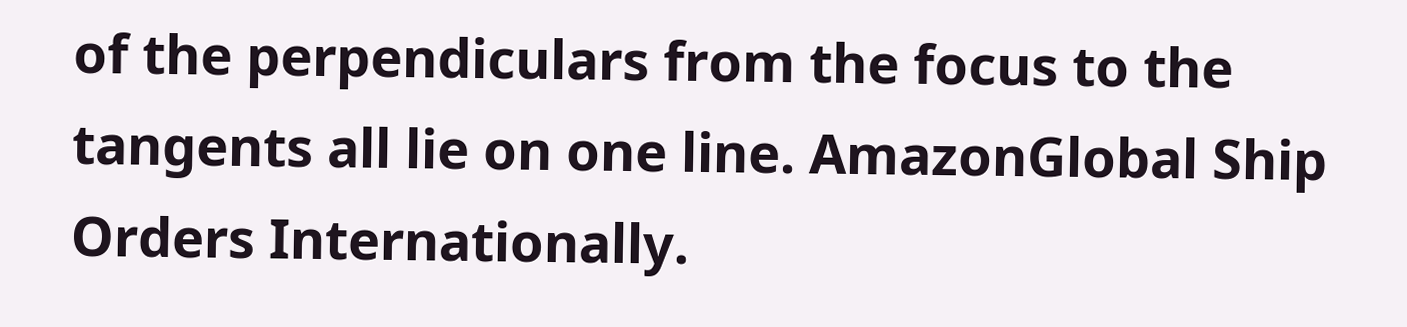of the perpendiculars from the focus to the tangents all lie on one line. AmazonGlobal Ship Orders Internationally.